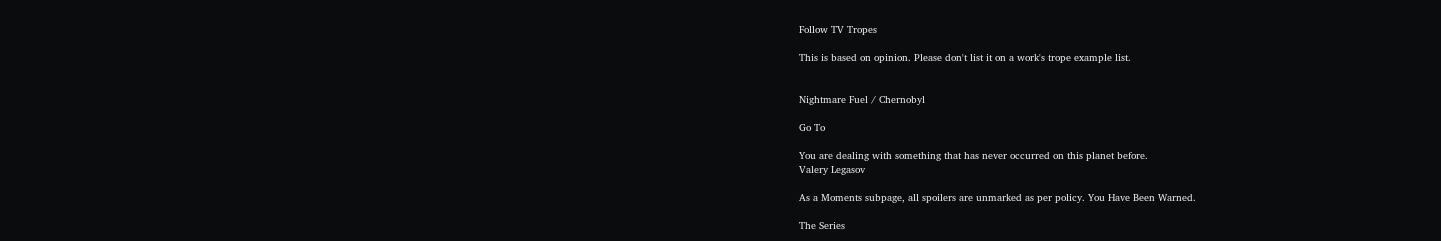Follow TV Tropes

This is based on opinion. Please don't list it on a work's trope example list.


Nightmare Fuel / Chernobyl

Go To

You are dealing with something that has never occurred on this planet before.
Valery Legasov

As a Moments subpage, all spoilers are unmarked as per policy. You Have Been Warned.

The Series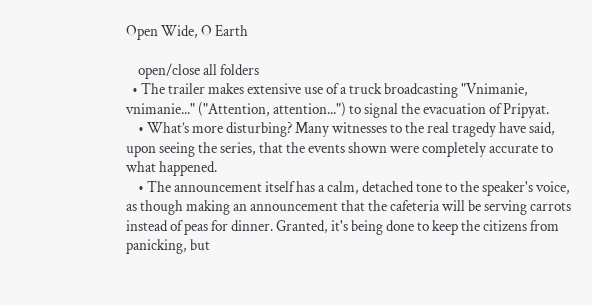Open Wide, O Earth

    open/close all folders
  • The trailer makes extensive use of a truck broadcasting "Vnimanie, vnimanie..." ("Attention, attention...") to signal the evacuation of Pripyat.
    • What’s more disturbing? Many witnesses to the real tragedy have said, upon seeing the series, that the events shown were completely accurate to what happened.
    • The announcement itself has a calm, detached tone to the speaker's voice, as though making an announcement that the cafeteria will be serving carrots instead of peas for dinner. Granted, it's being done to keep the citizens from panicking, but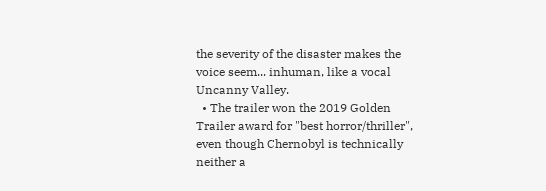the severity of the disaster makes the voice seem... inhuman, like a vocal Uncanny Valley.
  • The trailer won the 2019 Golden Trailer award for "best horror/thriller", even though Chernobyl is technically neither a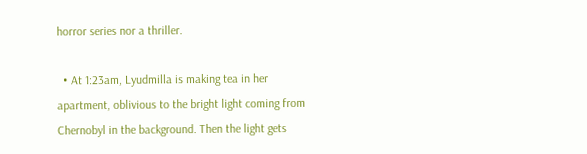horror series nor a thriller.

  • At 1:23am, Lyudmilla is making tea in her apartment, oblivious to the bright light coming from Chernobyl in the background. Then the light gets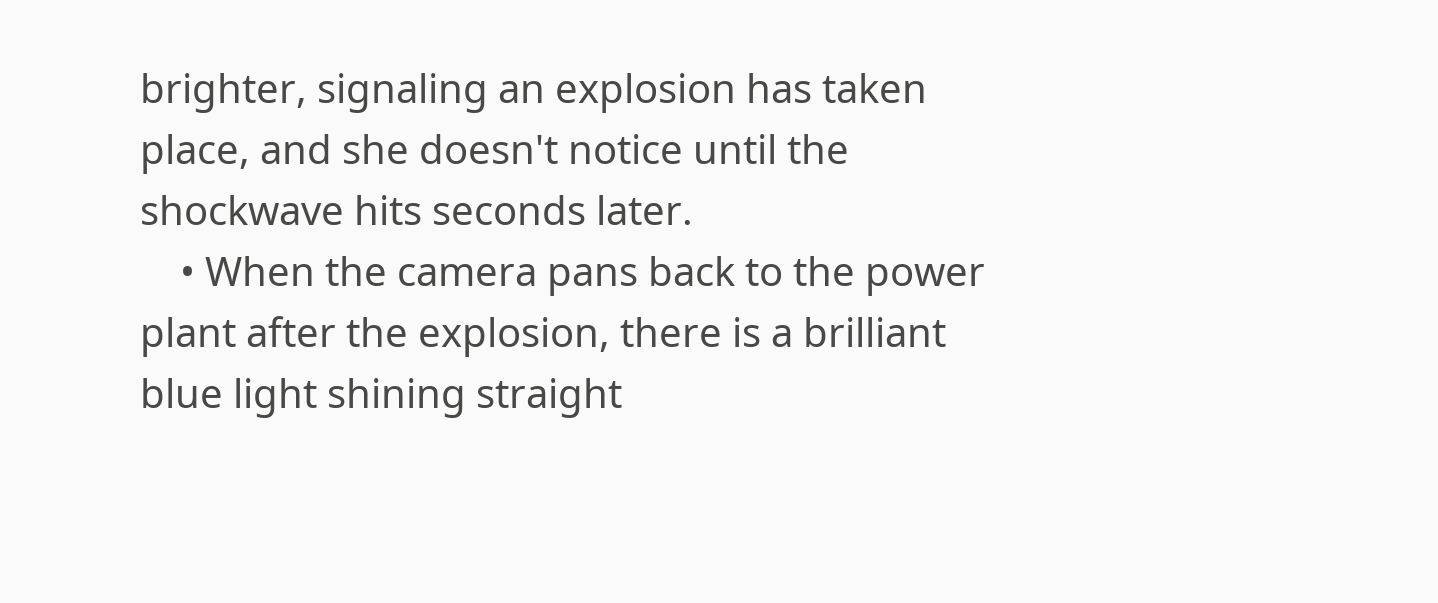brighter, signaling an explosion has taken place, and she doesn't notice until the shockwave hits seconds later.
    • When the camera pans back to the power plant after the explosion, there is a brilliant blue light shining straight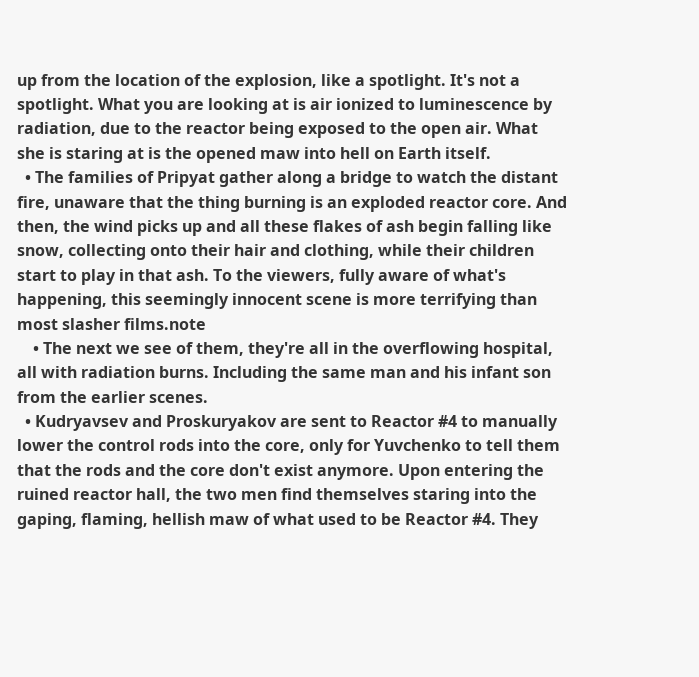up from the location of the explosion, like a spotlight. It's not a spotlight. What you are looking at is air ionized to luminescence by radiation, due to the reactor being exposed to the open air. What she is staring at is the opened maw into hell on Earth itself.
  • The families of Pripyat gather along a bridge to watch the distant fire, unaware that the thing burning is an exploded reactor core. And then, the wind picks up and all these flakes of ash begin falling like snow, collecting onto their hair and clothing, while their children start to play in that ash. To the viewers, fully aware of what's happening, this seemingly innocent scene is more terrifying than most slasher films.note
    • The next we see of them, they're all in the overflowing hospital, all with radiation burns. Including the same man and his infant son from the earlier scenes.
  • Kudryavsev and Proskuryakov are sent to Reactor #4 to manually lower the control rods into the core, only for Yuvchenko to tell them that the rods and the core don't exist anymore. Upon entering the ruined reactor hall, the two men find themselves staring into the gaping, flaming, hellish maw of what used to be Reactor #4. They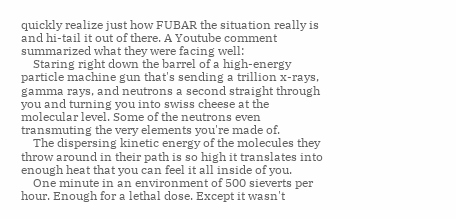quickly realize just how FUBAR the situation really is and hi-tail it out of there. A Youtube comment summarized what they were facing well:
    Staring right down the barrel of a high-energy particle machine gun that's sending a trillion x-rays, gamma rays, and neutrons a second straight through you and turning you into swiss cheese at the molecular level. Some of the neutrons even transmuting the very elements you're made of.
    The dispersing kinetic energy of the molecules they throw around in their path is so high it translates into enough heat that you can feel it all inside of you.
    One minute in an environment of 500 sieverts per hour. Enough for a lethal dose. Except it wasn't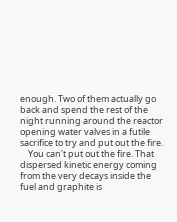enough. Two of them actually go back and spend the rest of the night running around the reactor opening water valves in a futile sacrifice to try and put out the fire.
    You can't put out the fire. That dispersed kinetic energy coming from the very decays inside the fuel and graphite is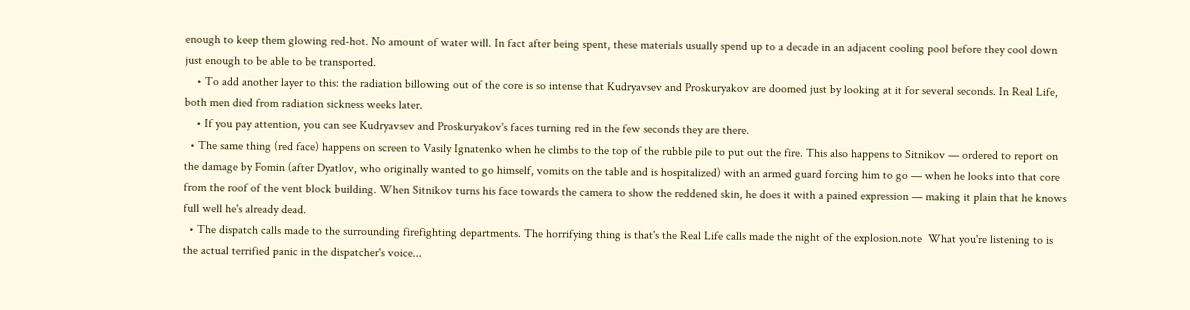enough to keep them glowing red-hot. No amount of water will. In fact after being spent, these materials usually spend up to a decade in an adjacent cooling pool before they cool down just enough to be able to be transported.
    • To add another layer to this: the radiation billowing out of the core is so intense that Kudryavsev and Proskuryakov are doomed just by looking at it for several seconds. In Real Life, both men died from radiation sickness weeks later.
    • If you pay attention, you can see Kudryavsev and Proskuryakov's faces turning red in the few seconds they are there.
  • The same thing (red face) happens on screen to Vasily Ignatenko when he climbs to the top of the rubble pile to put out the fire. This also happens to Sitnikov — ordered to report on the damage by Fomin (after Dyatlov, who originally wanted to go himself, vomits on the table and is hospitalized) with an armed guard forcing him to go — when he looks into that core from the roof of the vent block building. When Sitnikov turns his face towards the camera to show the reddened skin, he does it with a pained expression — making it plain that he knows full well he's already dead.
  • The dispatch calls made to the surrounding firefighting departments. The horrifying thing is that's the Real Life calls made the night of the explosion.note  What you're listening to is the actual terrified panic in the dispatcher's voice...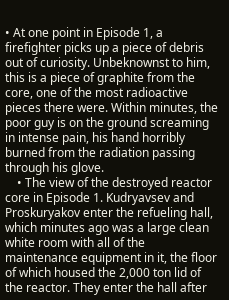• At one point in Episode 1, a firefighter picks up a piece of debris out of curiosity. Unbeknownst to him, this is a piece of graphite from the core, one of the most radioactive pieces there were. Within minutes, the poor guy is on the ground screaming in intense pain, his hand horribly burned from the radiation passing through his glove.
    • The view of the destroyed reactor core in Episode 1. Kudryavsev and Proskuryakov enter the refueling hall, which minutes ago was a large clean white room with all of the maintenance equipment in it, the floor of which housed the 2,000 ton lid of the reactor. They enter the hall after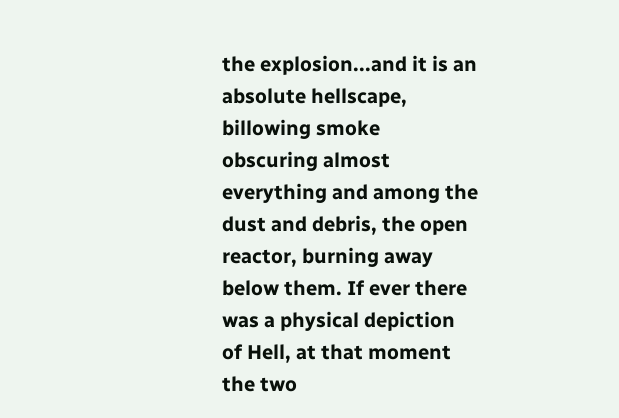the explosion...and it is an absolute hellscape, billowing smoke obscuring almost everything and among the dust and debris, the open reactor, burning away below them. If ever there was a physical depiction of Hell, at that moment the two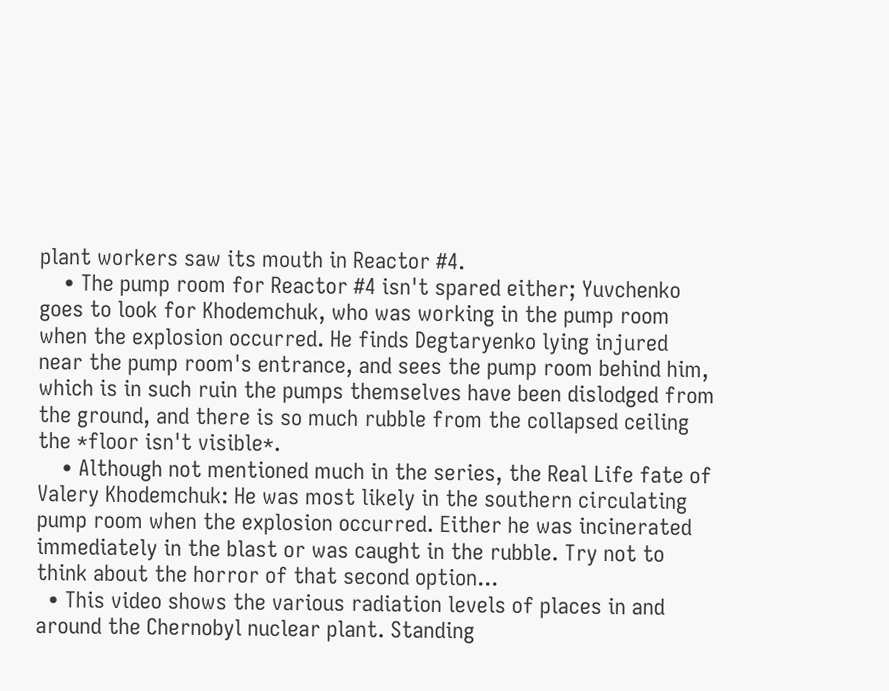plant workers saw its mouth in Reactor #4.
    • The pump room for Reactor #4 isn't spared either; Yuvchenko goes to look for Khodemchuk, who was working in the pump room when the explosion occurred. He finds Degtaryenko lying injured near the pump room's entrance, and sees the pump room behind him, which is in such ruin the pumps themselves have been dislodged from the ground, and there is so much rubble from the collapsed ceiling the *floor isn't visible*.
    • Although not mentioned much in the series, the Real Life fate of Valery Khodemchuk: He was most likely in the southern circulating pump room when the explosion occurred. Either he was incinerated immediately in the blast or was caught in the rubble. Try not to think about the horror of that second option...
  • This video shows the various radiation levels of places in and around the Chernobyl nuclear plant. Standing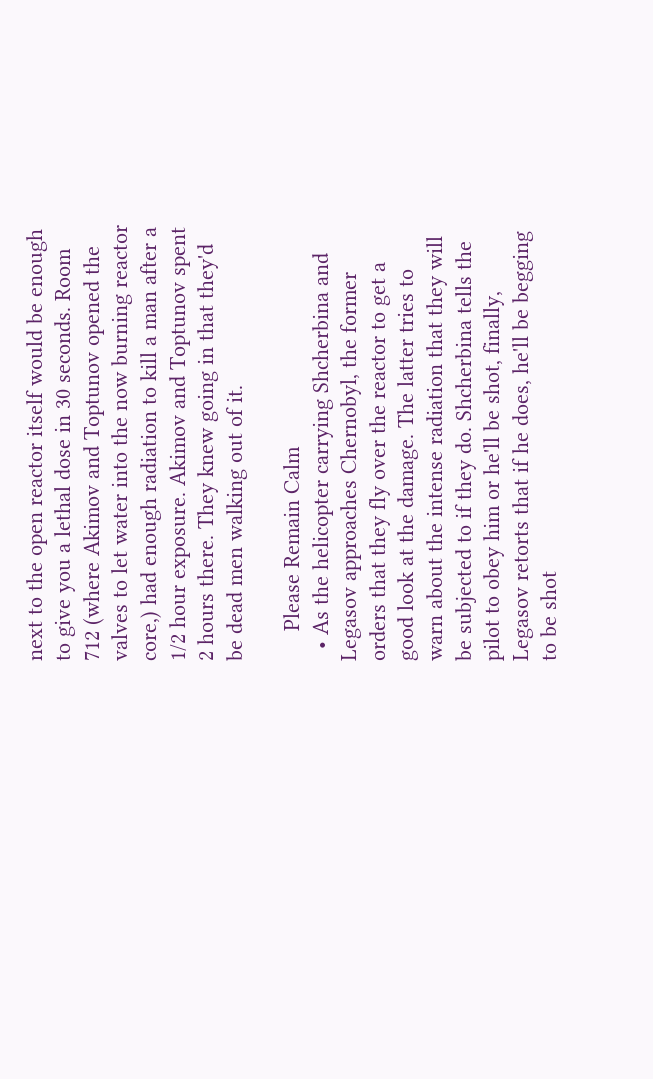next to the open reactor itself would be enough to give you a lethal dose in 30 seconds. Room 712 (where Akimov and Toptunov opened the valves to let water into the now burning reactor core,) had enough radiation to kill a man after a 1/2 hour exposure. Akimov and Toptunov spent 2 hours there. They knew going in that they'd be dead men walking out of it.

     Please Remain Calm
  • As the helicopter carrying Shcherbina and Legasov approaches Chernobyl, the former orders that they fly over the reactor to get a good look at the damage. The latter tries to warn about the intense radiation that they will be subjected to if they do. Shcherbina tells the pilot to obey him or he'll be shot, finally, Legasov retorts that if he does, he'll be begging to be shot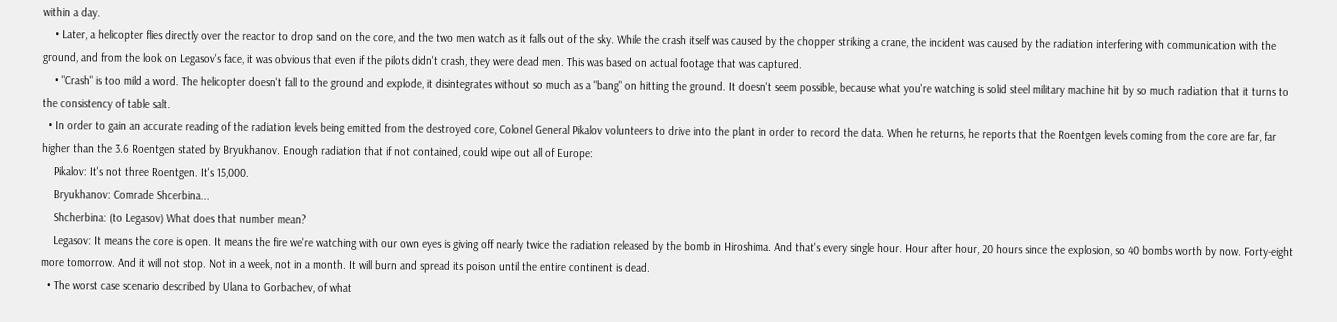within a day.
    • Later, a helicopter flies directly over the reactor to drop sand on the core, and the two men watch as it falls out of the sky. While the crash itself was caused by the chopper striking a crane, the incident was caused by the radiation interfering with communication with the ground, and from the look on Legasov's face, it was obvious that even if the pilots didn't crash, they were dead men. This was based on actual footage that was captured.
    • "Crash" is too mild a word. The helicopter doesn't fall to the ground and explode, it disintegrates without so much as a "bang" on hitting the ground. It doesn't seem possible, because what you're watching is solid steel military machine hit by so much radiation that it turns to the consistency of table salt.
  • In order to gain an accurate reading of the radiation levels being emitted from the destroyed core, Colonel General Pikalov volunteers to drive into the plant in order to record the data. When he returns, he reports that the Roentgen levels coming from the core are far, far higher than the 3.6 Roentgen stated by Bryukhanov. Enough radiation that if not contained, could wipe out all of Europe:
    Pikalov: It's not three Roentgen. It's 15,000.
    Bryukhanov: Comrade Shcerbina...
    Shcherbina: (to Legasov) What does that number mean?
    Legasov: It means the core is open. It means the fire we're watching with our own eyes is giving off nearly twice the radiation released by the bomb in Hiroshima. And that's every single hour. Hour after hour, 20 hours since the explosion, so 40 bombs worth by now. Forty-eight more tomorrow. And it will not stop. Not in a week, not in a month. It will burn and spread its poison until the entire continent is dead.
  • The worst case scenario described by Ulana to Gorbachev, of what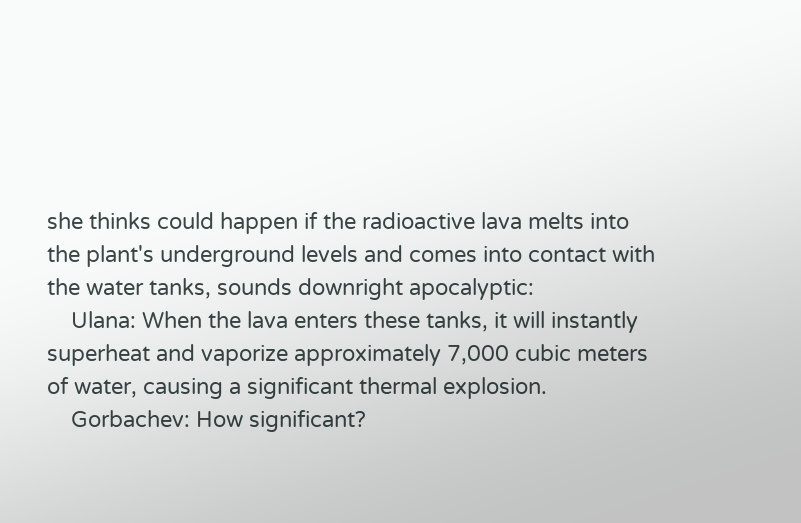she thinks could happen if the radioactive lava melts into the plant's underground levels and comes into contact with the water tanks, sounds downright apocalyptic:
    Ulana: When the lava enters these tanks, it will instantly superheat and vaporize approximately 7,000 cubic meters of water, causing a significant thermal explosion.
    Gorbachev: How significant?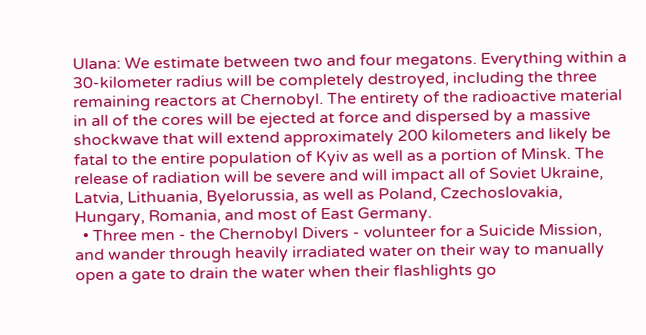Ulana: We estimate between two and four megatons. Everything within a 30-kilometer radius will be completely destroyed, including the three remaining reactors at Chernobyl. The entirety of the radioactive material in all of the cores will be ejected at force and dispersed by a massive shockwave that will extend approximately 200 kilometers and likely be fatal to the entire population of Kyiv as well as a portion of Minsk. The release of radiation will be severe and will impact all of Soviet Ukraine, Latvia, Lithuania, Byelorussia, as well as Poland, Czechoslovakia, Hungary, Romania, and most of East Germany.
  • Three men - the Chernobyl Divers - volunteer for a Suicide Mission, and wander through heavily irradiated water on their way to manually open a gate to drain the water when their flashlights go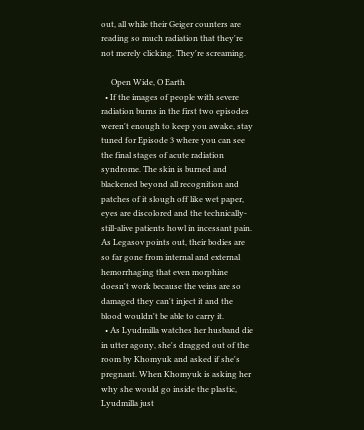out, all while their Geiger counters are reading so much radiation that they're not merely clicking. They're screaming.

     Open Wide, O Earth
  • If the images of people with severe radiation burns in the first two episodes weren't enough to keep you awake, stay tuned for Episode 3 where you can see the final stages of acute radiation syndrome. The skin is burned and blackened beyond all recognition and patches of it slough off like wet paper, eyes are discolored and the technically-still-alive patients howl in incessant pain. As Legasov points out, their bodies are so far gone from internal and external hemorrhaging that even morphine doesn't work because the veins are so damaged they can't inject it and the blood wouldn't be able to carry it.
  • As Lyudmilla watches her husband die in utter agony, she's dragged out of the room by Khomyuk and asked if she's pregnant. When Khomyuk is asking her why she would go inside the plastic, Lyudmilla just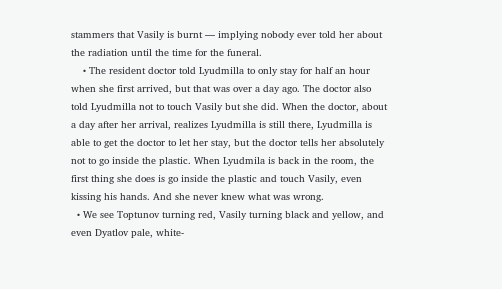stammers that Vasily is burnt — implying nobody ever told her about the radiation until the time for the funeral.
    • The resident doctor told Lyudmilla to only stay for half an hour when she first arrived, but that was over a day ago. The doctor also told Lyudmilla not to touch Vasily but she did. When the doctor, about a day after her arrival, realizes Lyudmilla is still there, Lyudmilla is able to get the doctor to let her stay, but the doctor tells her absolutely not to go inside the plastic. When Lyudmila is back in the room, the first thing she does is go inside the plastic and touch Vasily, even kissing his hands. And she never knew what was wrong.
  • We see Toptunov turning red, Vasily turning black and yellow, and even Dyatlov pale, white-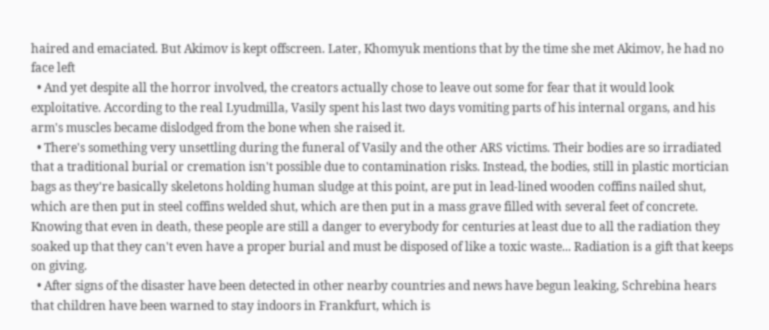haired and emaciated. But Akimov is kept offscreen. Later, Khomyuk mentions that by the time she met Akimov, he had no face left
  • And yet despite all the horror involved, the creators actually chose to leave out some for fear that it would look exploitative. According to the real Lyudmilla, Vasily spent his last two days vomiting parts of his internal organs, and his arm's muscles became dislodged from the bone when she raised it.
  • There's something very unsettling during the funeral of Vasily and the other ARS victims. Their bodies are so irradiated that a traditional burial or cremation isn't possible due to contamination risks. Instead, the bodies, still in plastic mortician bags as they're basically skeletons holding human sludge at this point, are put in lead-lined wooden coffins nailed shut, which are then put in steel coffins welded shut, which are then put in a mass grave filled with several feet of concrete. Knowing that even in death, these people are still a danger to everybody for centuries at least due to all the radiation they soaked up that they can't even have a proper burial and must be disposed of like a toxic waste... Radiation is a gift that keeps on giving.
  • After signs of the disaster have been detected in other nearby countries and news have begun leaking, Schrebina hears that children have been warned to stay indoors in Frankfurt, which is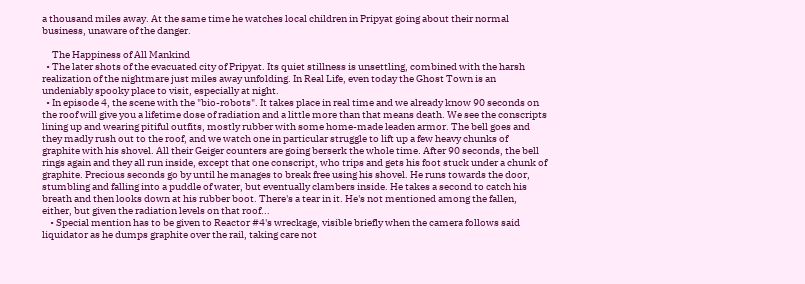a thousand miles away. At the same time he watches local children in Pripyat going about their normal business, unaware of the danger.

     The Happiness of All Mankind
  • The later shots of the evacuated city of Pripyat. Its quiet stillness is unsettling, combined with the harsh realization of the nightmare just miles away unfolding. In Real Life, even today the Ghost Town is an undeniably spooky place to visit, especially at night.
  • In episode 4, the scene with the "bio-robots". It takes place in real time and we already know 90 seconds on the roof will give you a lifetime dose of radiation and a little more than that means death. We see the conscripts lining up and wearing pitiful outfits, mostly rubber with some home-made leaden armor. The bell goes and they madly rush out to the roof, and we watch one in particular struggle to lift up a few heavy chunks of graphite with his shovel. All their Geiger counters are going berserk the whole time. After 90 seconds, the bell rings again and they all run inside, except that one conscript, who trips and gets his foot stuck under a chunk of graphite. Precious seconds go by until he manages to break free using his shovel. He runs towards the door, stumbling and falling into a puddle of water, but eventually clambers inside. He takes a second to catch his breath and then looks down at his rubber boot. There's a tear in it. He's not mentioned among the fallen, either, but given the radiation levels on that roof...
    • Special mention has to be given to Reactor #4's wreckage, visible briefly when the camera follows said liquidator as he dumps graphite over the rail, taking care not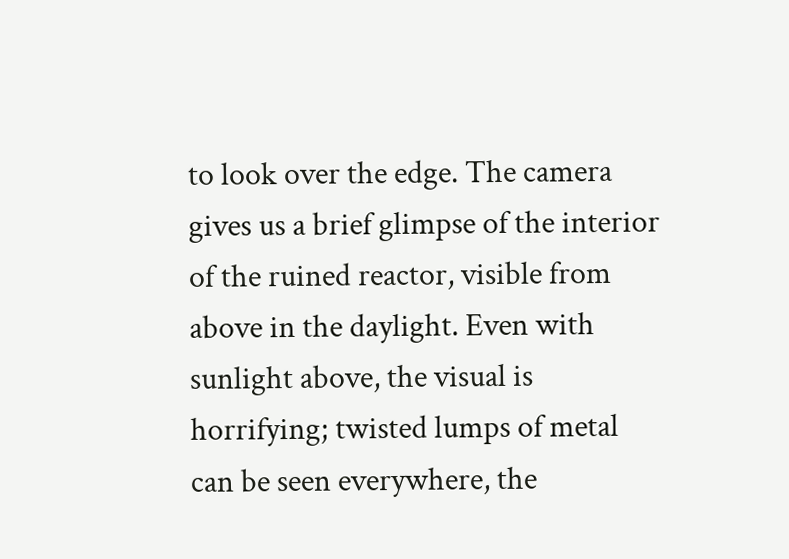to look over the edge. The camera gives us a brief glimpse of the interior of the ruined reactor, visible from above in the daylight. Even with sunlight above, the visual is horrifying; twisted lumps of metal can be seen everywhere, the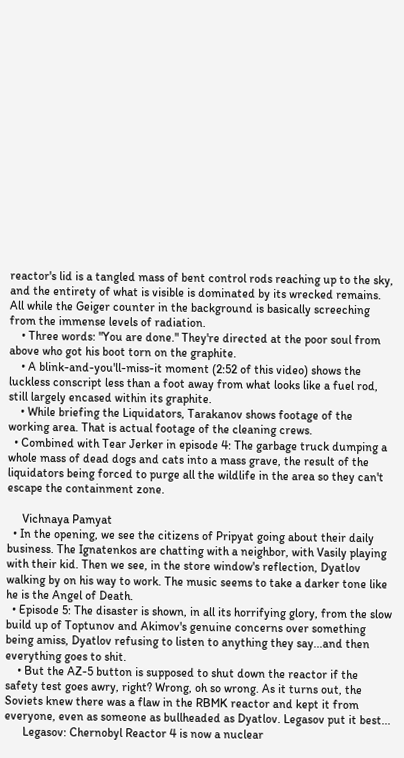reactor's lid is a tangled mass of bent control rods reaching up to the sky, and the entirety of what is visible is dominated by its wrecked remains. All while the Geiger counter in the background is basically screeching from the immense levels of radiation.
    • Three words: "You are done." They're directed at the poor soul from above who got his boot torn on the graphite.
    • A blink-and-you'll-miss-it moment (2:52 of this video) shows the luckless conscript less than a foot away from what looks like a fuel rod, still largely encased within its graphite.
    • While briefing the Liquidators, Tarakanov shows footage of the working area. That is actual footage of the cleaning crews.
  • Combined with Tear Jerker in episode 4: The garbage truck dumping a whole mass of dead dogs and cats into a mass grave, the result of the liquidators being forced to purge all the wildlife in the area so they can't escape the containment zone.

     Vichnaya Pamyat
  • In the opening, we see the citizens of Pripyat going about their daily business. The Ignatenkos are chatting with a neighbor, with Vasily playing with their kid. Then we see, in the store window's reflection, Dyatlov walking by on his way to work. The music seems to take a darker tone like he is the Angel of Death.
  • Episode 5: The disaster is shown, in all its horrifying glory, from the slow build up of Toptunov and Akimov's genuine concerns over something being amiss, Dyatlov refusing to listen to anything they say...and then everything goes to shit.
    • But the AZ-5 button is supposed to shut down the reactor if the safety test goes awry, right? Wrong, oh so wrong. As it turns out, the Soviets knew there was a flaw in the RBMK reactor and kept it from everyone, even as someone as bullheaded as Dyatlov. Legasov put it best...
      Legasov: Chernobyl Reactor 4 is now a nuclear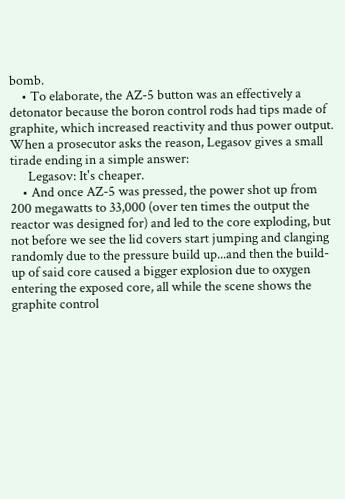bomb.
    • To elaborate, the AZ-5 button was an effectively a detonator because the boron control rods had tips made of graphite, which increased reactivity and thus power output. When a prosecutor asks the reason, Legasov gives a small tirade ending in a simple answer:
      Legasov: It's cheaper.
    • And once AZ-5 was pressed, the power shot up from 200 megawatts to 33,000 (over ten times the output the reactor was designed for) and led to the core exploding, but not before we see the lid covers start jumping and clanging randomly due to the pressure build up...and then the build-up of said core caused a bigger explosion due to oxygen entering the exposed core, all while the scene shows the graphite control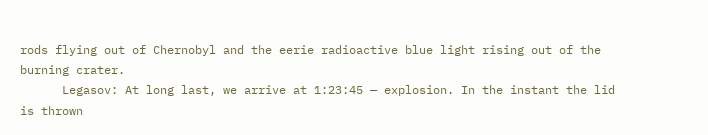rods flying out of Chernobyl and the eerie radioactive blue light rising out of the burning crater.
      Legasov: At long last, we arrive at 1:23:45 — explosion. In the instant the lid is thrown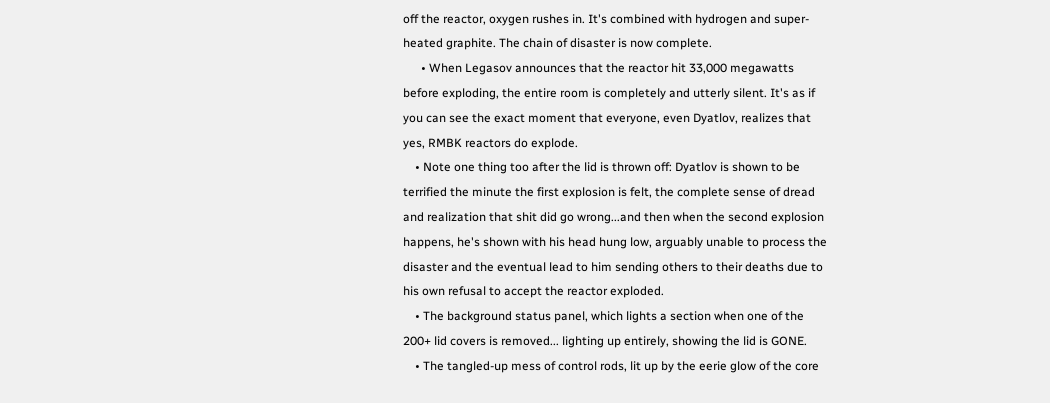off the reactor, oxygen rushes in. It's combined with hydrogen and super-heated graphite. The chain of disaster is now complete.
      • When Legasov announces that the reactor hit 33,000 megawatts before exploding, the entire room is completely and utterly silent. It's as if you can see the exact moment that everyone, even Dyatlov, realizes that yes, RMBK reactors do explode.
    • Note one thing too after the lid is thrown off: Dyatlov is shown to be terrified the minute the first explosion is felt, the complete sense of dread and realization that shit did go wrong...and then when the second explosion happens, he's shown with his head hung low, arguably unable to process the disaster and the eventual lead to him sending others to their deaths due to his own refusal to accept the reactor exploded.
    • The background status panel, which lights a section when one of the 200+ lid covers is removed... lighting up entirely, showing the lid is GONE.
    • The tangled-up mess of control rods, lit up by the eerie glow of the core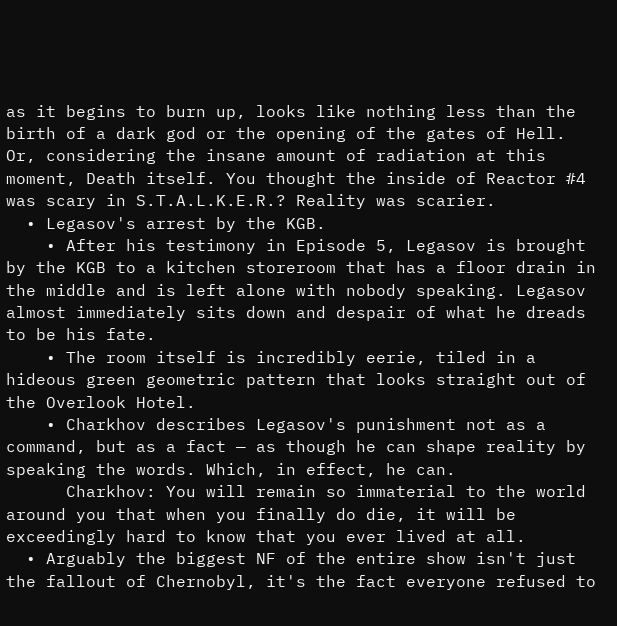as it begins to burn up, looks like nothing less than the birth of a dark god or the opening of the gates of Hell. Or, considering the insane amount of radiation at this moment, Death itself. You thought the inside of Reactor #4 was scary in S.T.A.L.K.E.R.? Reality was scarier.
  • Legasov's arrest by the KGB.
    • After his testimony in Episode 5, Legasov is brought by the KGB to a kitchen storeroom that has a floor drain in the middle and is left alone with nobody speaking. Legasov almost immediately sits down and despair of what he dreads to be his fate.
    • The room itself is incredibly eerie, tiled in a hideous green geometric pattern that looks straight out of the Overlook Hotel.
    • Charkhov describes Legasov's punishment not as a command, but as a fact — as though he can shape reality by speaking the words. Which, in effect, he can.
      Charkhov: You will remain so immaterial to the world around you that when you finally do die, it will be exceedingly hard to know that you ever lived at all.
  • Arguably the biggest NF of the entire show isn't just the fallout of Chernobyl, it's the fact everyone refused to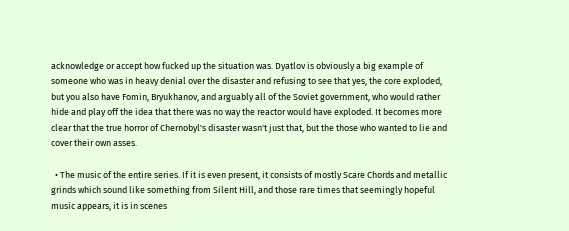acknowledge or accept how fucked up the situation was. Dyatlov is obviously a big example of someone who was in heavy denial over the disaster and refusing to see that yes, the core exploded, but you also have Fomin, Bryukhanov, and arguably all of the Soviet government, who would rather hide and play off the idea that there was no way the reactor would have exploded. It becomes more clear that the true horror of Chernobyl's disaster wasn't just that, but the those who wanted to lie and cover their own asses.

  • The music of the entire series. If it is even present, it consists of mostly Scare Chords and metallic grinds which sound like something from Silent Hill, and those rare times that seemingly hopeful music appears, it is in scenes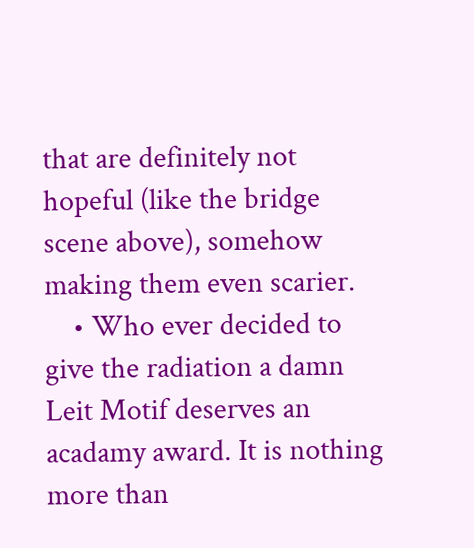that are definitely not hopeful (like the bridge scene above), somehow making them even scarier.
    • Who ever decided to give the radiation a damn Leit Motif deserves an acadamy award. It is nothing more than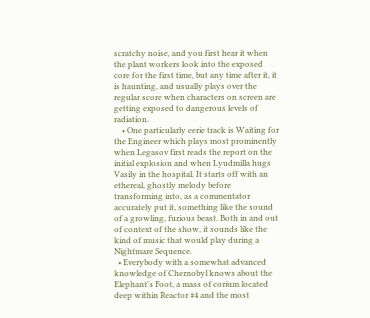scratchy noise, and you first hear it when the plant workers look into the exposed core for the first time, but any time after it, it is haunting, and usually plays over the regular score when characters on screen are getting exposed to dangerous levels of radiation.
    • One particularly eerie track is Waiting for the Engineer which plays most prominently when Legasov first reads the report on the initial explosion and when Lyudmilla hugs Vasily in the hospital. It starts off with an ethereal, ghostly melody before transforming into, as a commentator accurately put it, something like the sound of a growling, furious beast. Both in and out of context of the show, it sounds like the kind of music that would play during a Nightmare Sequence.
  • Everybody with a somewhat advanced knowledge of Chernobyl knows about the Elephant's Foot, a mass of corium located deep within Reactor #4 and the most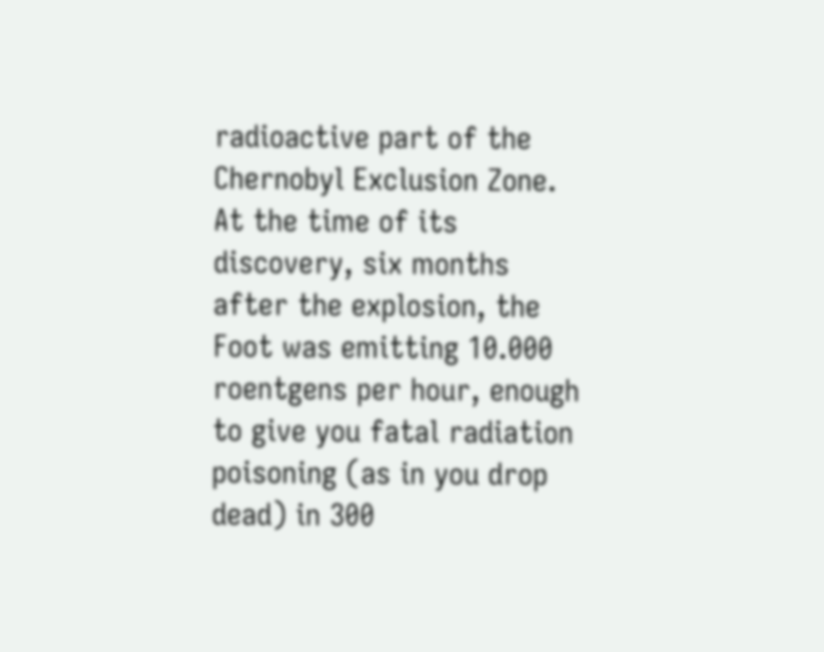radioactive part of the Chernobyl Exclusion Zone. At the time of its discovery, six months after the explosion, the Foot was emitting 10.000 roentgens per hour, enough to give you fatal radiation poisoning (as in you drop dead) in 300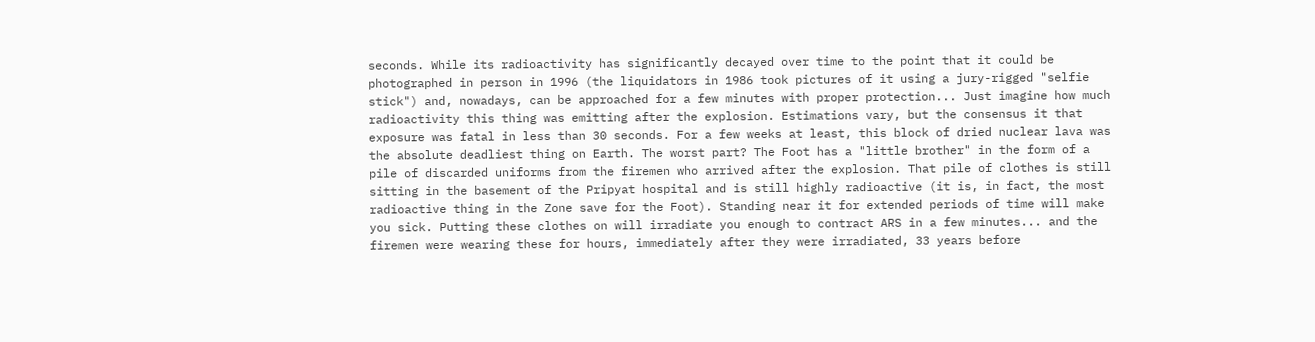seconds. While its radioactivity has significantly decayed over time to the point that it could be photographed in person in 1996 (the liquidators in 1986 took pictures of it using a jury-rigged "selfie stick") and, nowadays, can be approached for a few minutes with proper protection... Just imagine how much radioactivity this thing was emitting after the explosion. Estimations vary, but the consensus it that exposure was fatal in less than 30 seconds. For a few weeks at least, this block of dried nuclear lava was the absolute deadliest thing on Earth. The worst part? The Foot has a "little brother" in the form of a pile of discarded uniforms from the firemen who arrived after the explosion. That pile of clothes is still sitting in the basement of the Pripyat hospital and is still highly radioactive (it is, in fact, the most radioactive thing in the Zone save for the Foot). Standing near it for extended periods of time will make you sick. Putting these clothes on will irradiate you enough to contract ARS in a few minutes... and the firemen were wearing these for hours, immediately after they were irradiated, 33 years before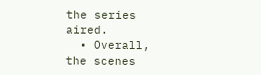the series aired.
  • Overall, the scenes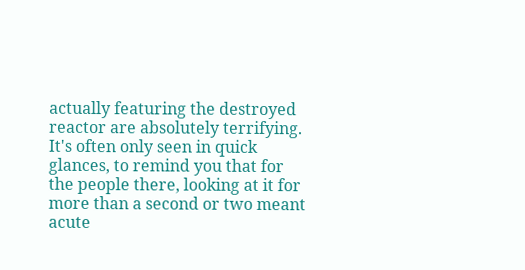actually featuring the destroyed reactor are absolutely terrifying. It's often only seen in quick glances, to remind you that for the people there, looking at it for more than a second or two meant acute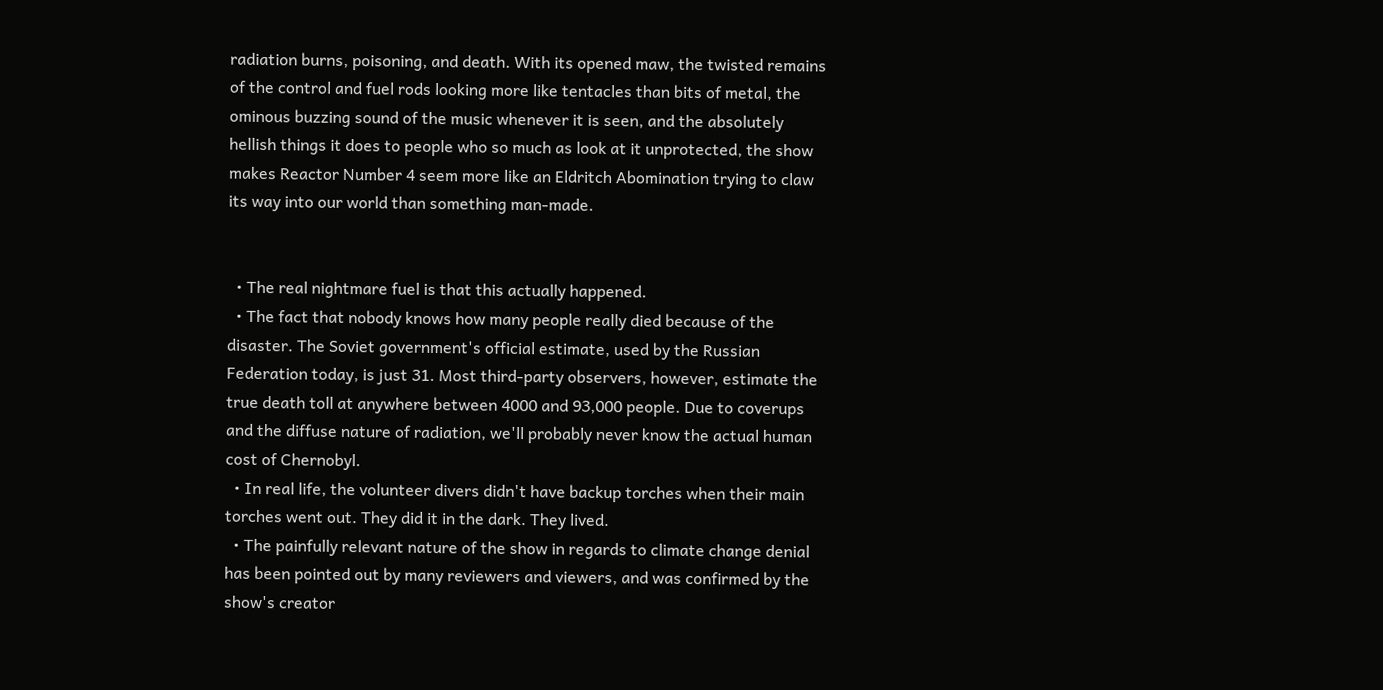radiation burns, poisoning, and death. With its opened maw, the twisted remains of the control and fuel rods looking more like tentacles than bits of metal, the ominous buzzing sound of the music whenever it is seen, and the absolutely hellish things it does to people who so much as look at it unprotected, the show makes Reactor Number 4 seem more like an Eldritch Abomination trying to claw its way into our world than something man-made.


  • The real nightmare fuel is that this actually happened.
  • The fact that nobody knows how many people really died because of the disaster. The Soviet government's official estimate, used by the Russian Federation today, is just 31. Most third-party observers, however, estimate the true death toll at anywhere between 4000 and 93,000 people. Due to coverups and the diffuse nature of radiation, we'll probably never know the actual human cost of Chernobyl.
  • In real life, the volunteer divers didn't have backup torches when their main torches went out. They did it in the dark. They lived.
  • The painfully relevant nature of the show in regards to climate change denial has been pointed out by many reviewers and viewers, and was confirmed by the show's creator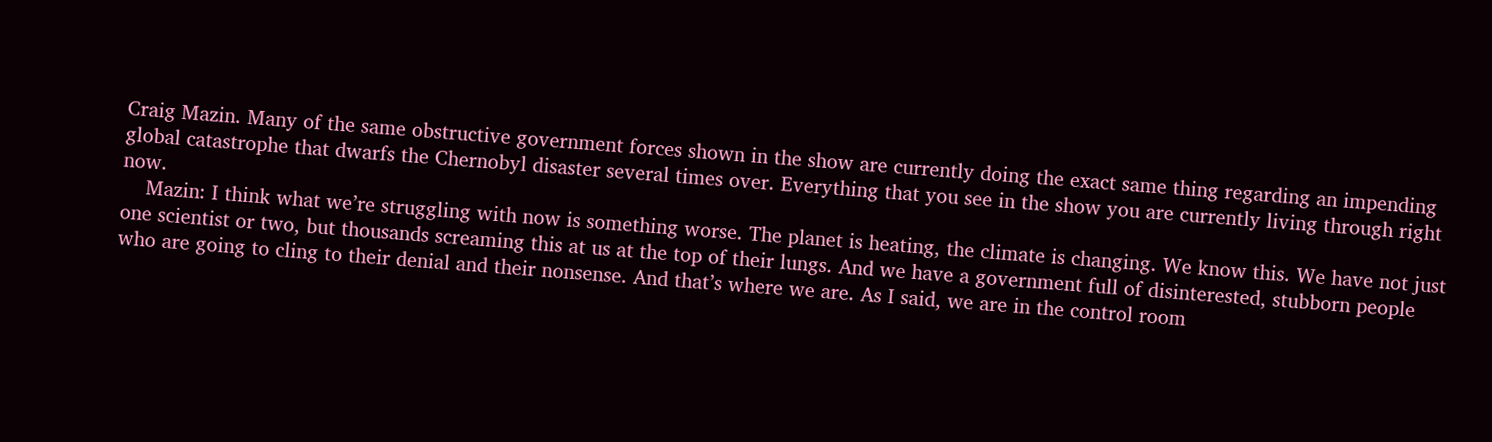Craig Mazin. Many of the same obstructive government forces shown in the show are currently doing the exact same thing regarding an impending global catastrophe that dwarfs the Chernobyl disaster several times over. Everything that you see in the show you are currently living through right now.
    Mazin: I think what we’re struggling with now is something worse. The planet is heating, the climate is changing. We know this. We have not just one scientist or two, but thousands screaming this at us at the top of their lungs. And we have a government full of disinterested, stubborn people who are going to cling to their denial and their nonsense. And that’s where we are. As I said, we are in the control room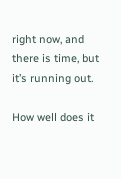right now, and there is time, but it’s running out.

How well does it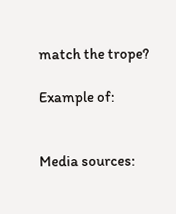match the trope?

Example of:


Media sources: